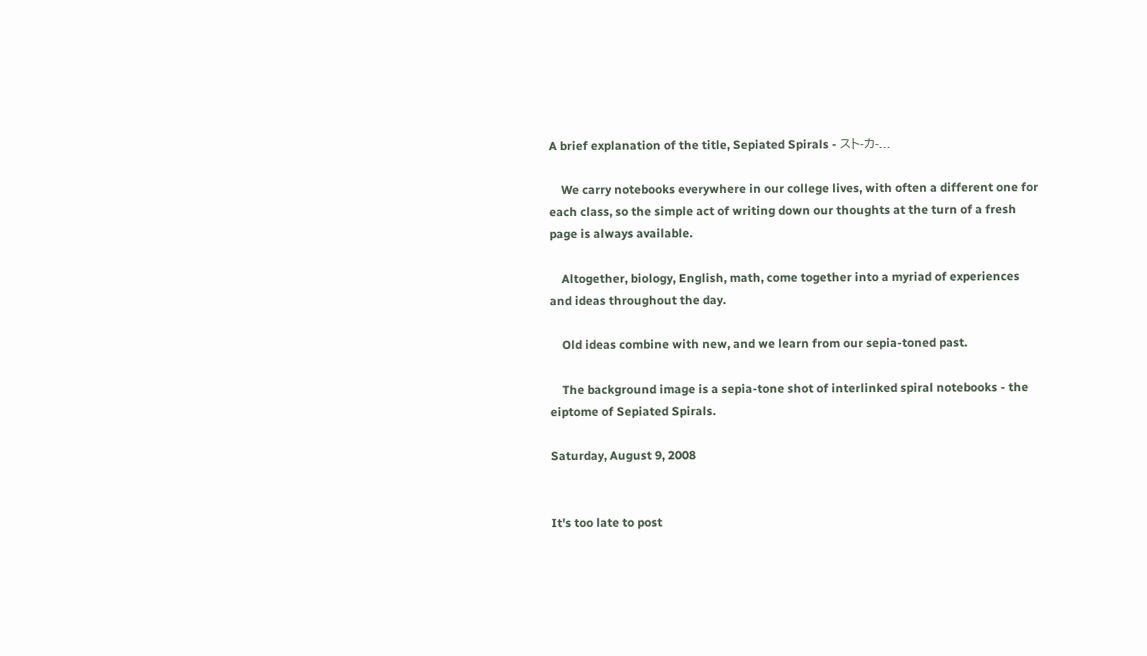A brief explanation of the title, Sepiated Spirals - スト-カ-...

    We carry notebooks everywhere in our college lives, with often a different one for each class, so the simple act of writing down our thoughts at the turn of a fresh page is always available.

    Altogether, biology, English, math, come together into a myriad of experiences and ideas throughout the day.

    Old ideas combine with new, and we learn from our sepia-toned past.

    The background image is a sepia-tone shot of interlinked spiral notebooks - the eiptome of Sepiated Spirals.

Saturday, August 9, 2008


It's too late to post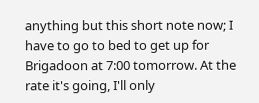anything but this short note now; I have to go to bed to get up for Brigadoon at 7:00 tomorrow. At the rate it's going, I'll only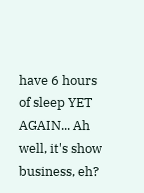have 6 hours of sleep YET AGAIN... Ah well, it's show business, eh?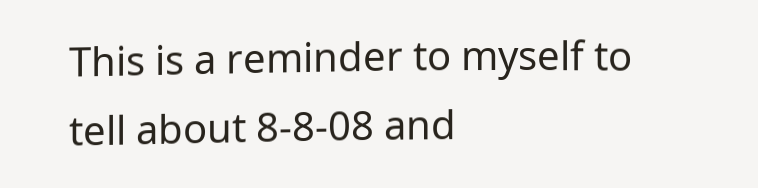This is a reminder to myself to tell about 8-8-08 and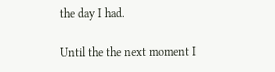the day I had.

Until the the next moment I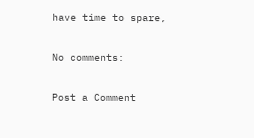have time to spare,

No comments:

Post a Comment